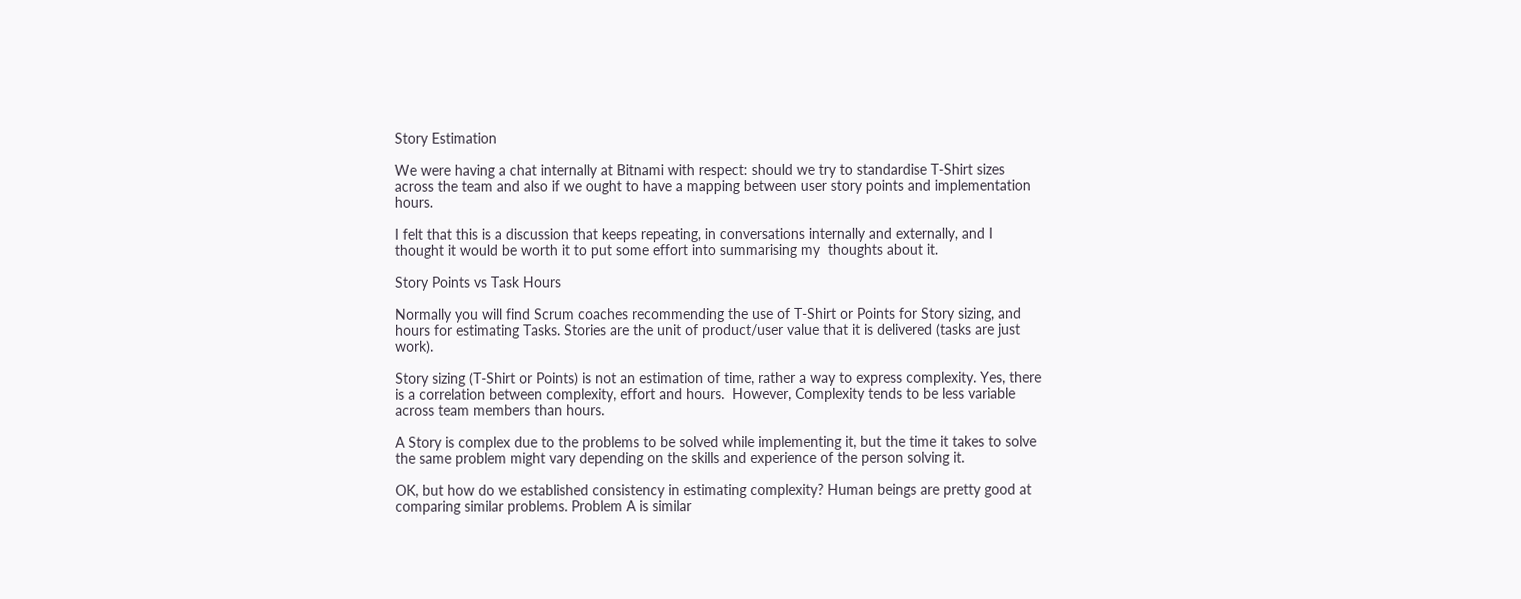Story Estimation

We were having a chat internally at Bitnami with respect: should we try to standardise T-Shirt sizes across the team and also if we ought to have a mapping between user story points and implementation hours.

I felt that this is a discussion that keeps repeating, in conversations internally and externally, and I thought it would be worth it to put some effort into summarising my  thoughts about it.

Story Points vs Task Hours

Normally you will find Scrum coaches recommending the use of T-Shirt or Points for Story sizing, and hours for estimating Tasks. Stories are the unit of product/user value that it is delivered (tasks are just work).

Story sizing (T-Shirt or Points) is not an estimation of time, rather a way to express complexity. Yes, there is a correlation between complexity, effort and hours.  However, Complexity tends to be less variable across team members than hours.

A Story is complex due to the problems to be solved while implementing it, but the time it takes to solve the same problem might vary depending on the skills and experience of the person solving it.

OK, but how do we established consistency in estimating complexity? Human beings are pretty good at comparing similar problems. Problem A is similar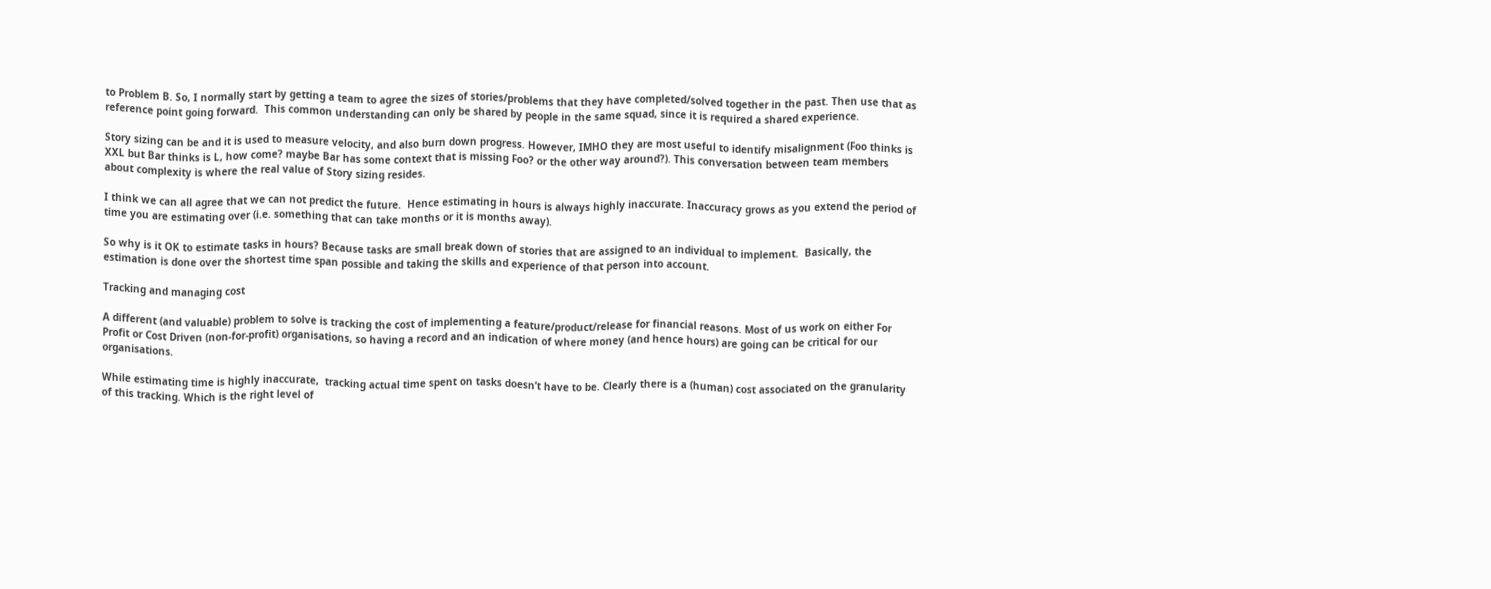to Problem B. So, I normally start by getting a team to agree the sizes of stories/problems that they have completed/solved together in the past. Then use that as reference point going forward.  This common understanding can only be shared by people in the same squad, since it is required a shared experience.

Story sizing can be and it is used to measure velocity, and also burn down progress. However, IMHO they are most useful to identify misalignment (Foo thinks is XXL but Bar thinks is L, how come? maybe Bar has some context that is missing Foo? or the other way around?). This conversation between team members about complexity is where the real value of Story sizing resides.

I think we can all agree that we can not predict the future.  Hence estimating in hours is always highly inaccurate. Inaccuracy grows as you extend the period of time you are estimating over (i.e. something that can take months or it is months away).

So why is it OK to estimate tasks in hours? Because tasks are small break down of stories that are assigned to an individual to implement.  Basically, the estimation is done over the shortest time span possible and taking the skills and experience of that person into account.

Tracking and managing cost

A different (and valuable) problem to solve is tracking the cost of implementing a feature/product/release for financial reasons. Most of us work on either For Profit or Cost Driven (non-for-profit) organisations, so having a record and an indication of where money (and hence hours) are going can be critical for our organisations.

While estimating time is highly inaccurate,  tracking actual time spent on tasks doesn’t have to be. Clearly there is a (human) cost associated on the granularity of this tracking. Which is the right level of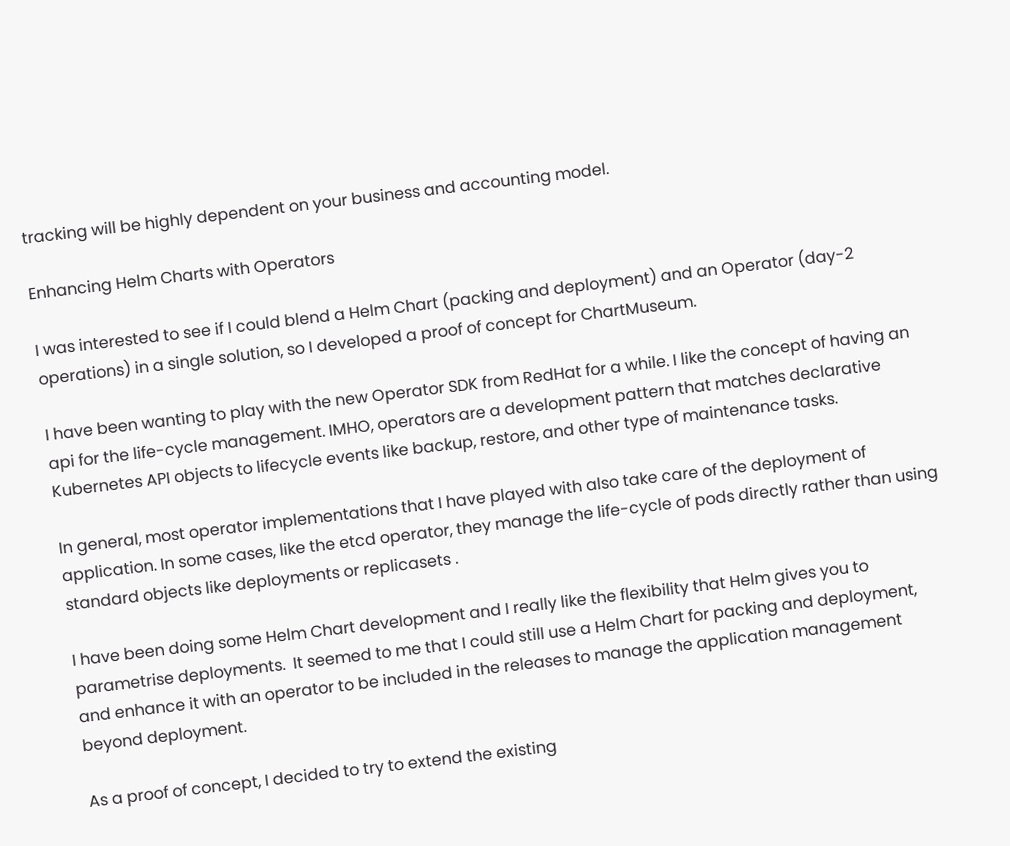tracking will be highly dependent on your business and accounting model.

Enhancing Helm Charts with Operators

I was interested to see if I could blend a Helm Chart (packing and deployment) and an Operator (day-2 operations) in a single solution, so I developed a proof of concept for ChartMuseum.

I have been wanting to play with the new Operator SDK from RedHat for a while. I like the concept of having an api for the life-cycle management. IMHO, operators are a development pattern that matches declarative Kubernetes API objects to lifecycle events like backup, restore, and other type of maintenance tasks.

In general, most operator implementations that I have played with also take care of the deployment of application. In some cases, like the etcd operator, they manage the life-cycle of pods directly rather than using standard objects like deployments or replicasets .

I have been doing some Helm Chart development and I really like the flexibility that Helm gives you to parametrise deployments.  It seemed to me that I could still use a Helm Chart for packing and deployment, and enhance it with an operator to be included in the releases to manage the application management beyond deployment.

As a proof of concept, I decided to try to extend the existing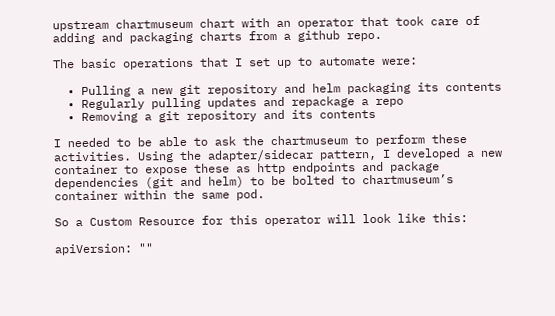upstream chartmuseum chart with an operator that took care of adding and packaging charts from a github repo.

The basic operations that I set up to automate were:

  • Pulling a new git repository and helm packaging its contents
  • Regularly pulling updates and repackage a repo
  • Removing a git repository and its contents

I needed to be able to ask the chartmuseum to perform these activities. Using the adapter/sidecar pattern, I developed a new container to expose these as http endpoints and package dependencies (git and helm) to be bolted to chartmuseum’s container within the same pod.

So a Custom Resource for this operator will look like this:

apiVersion: ""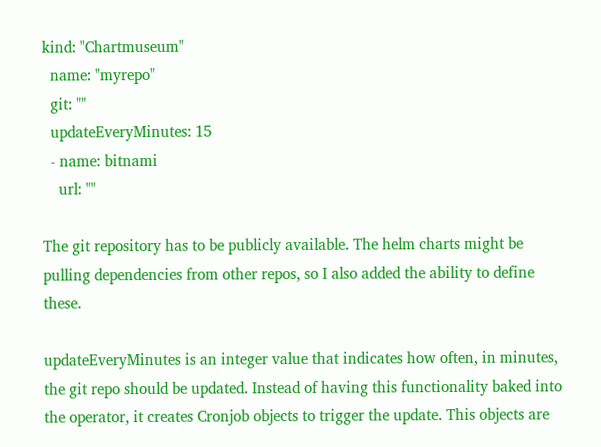kind: "Chartmuseum"
  name: "myrepo"
  git: ""
  updateEveryMinutes: 15
  - name: bitnami
    url: ""

The git repository has to be publicly available. The helm charts might be pulling dependencies from other repos, so I also added the ability to define these.

updateEveryMinutes is an integer value that indicates how often, in minutes, the git repo should be updated. Instead of having this functionality baked into the operator, it creates Cronjob objects to trigger the update. This objects are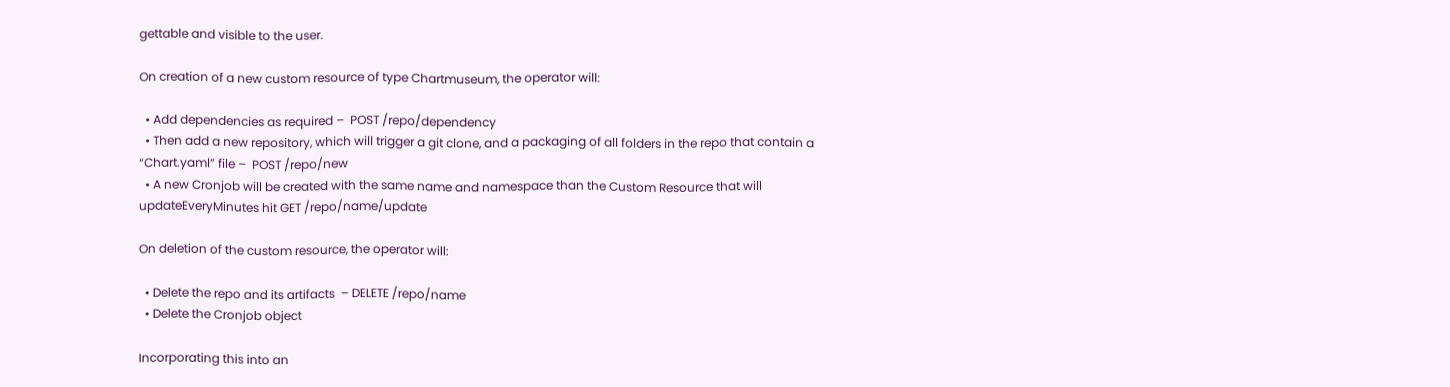gettable and visible to the user.

On creation of a new custom resource of type Chartmuseum, the operator will:

  • Add dependencies as required –  POST /repo/dependency
  • Then add a new repository, which will trigger a git clone, and a packaging of all folders in the repo that contain a “Chart.yaml” file –  POST /repo/new
  • A new Cronjob will be created with the same name and namespace than the Custom Resource that will updateEveryMinutes hit GET /repo/name/update

On deletion of the custom resource, the operator will:

  • Delete the repo and its artifacts  – DELETE /repo/name
  • Delete the Cronjob object

Incorporating this into an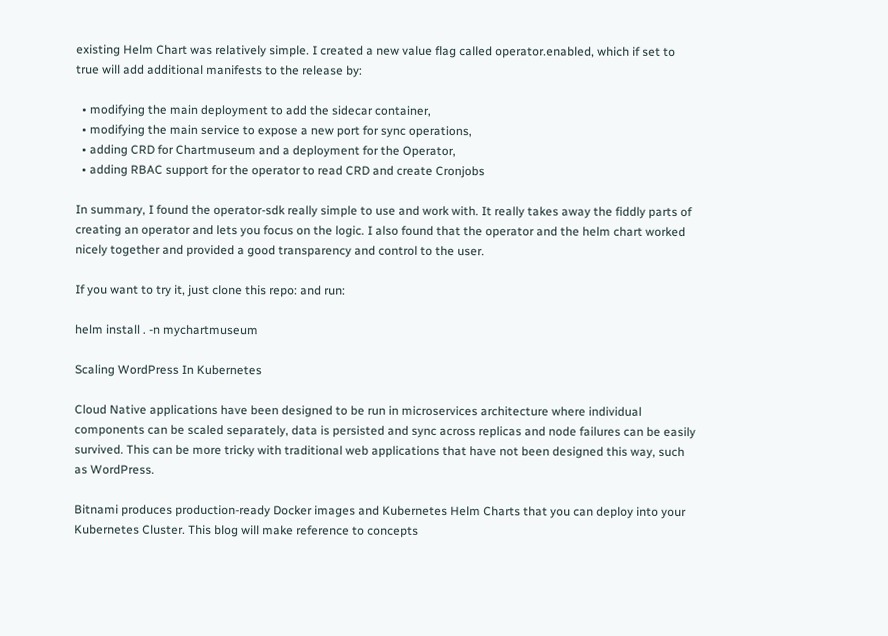existing Helm Chart was relatively simple. I created a new value flag called operator.enabled, which if set to true will add additional manifests to the release by:

  • modifying the main deployment to add the sidecar container,
  • modifying the main service to expose a new port for sync operations,
  • adding CRD for Chartmuseum and a deployment for the Operator,
  • adding RBAC support for the operator to read CRD and create Cronjobs

In summary, I found the operator-sdk really simple to use and work with. It really takes away the fiddly parts of creating an operator and lets you focus on the logic. I also found that the operator and the helm chart worked nicely together and provided a good transparency and control to the user.

If you want to try it, just clone this repo: and run:

helm install . -n mychartmuseum

Scaling WordPress In Kubernetes

Cloud Native applications have been designed to be run in microservices architecture where individual components can be scaled separately, data is persisted and sync across replicas and node failures can be easily survived. This can be more tricky with traditional web applications that have not been designed this way, such as WordPress.

Bitnami produces production-ready Docker images and Kubernetes Helm Charts that you can deploy into your Kubernetes Cluster. This blog will make reference to concepts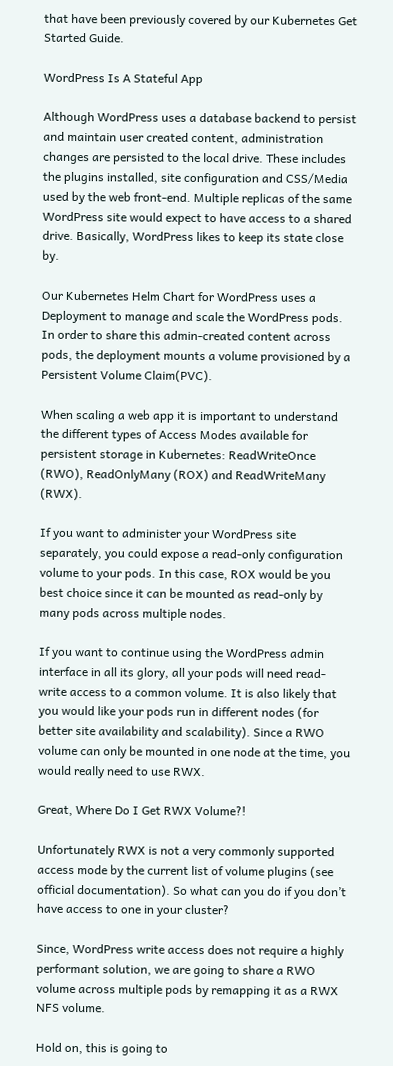that have been previously covered by our Kubernetes Get Started Guide.

WordPress Is A Stateful App

Although WordPress uses a database backend to persist and maintain user created content, administration changes are persisted to the local drive. These includes the plugins installed, site configuration and CSS/Media used by the web front-end. Multiple replicas of the same WordPress site would expect to have access to a shared drive. Basically, WordPress likes to keep its state close by.

Our Kubernetes Helm Chart for WordPress uses a Deployment to manage and scale the WordPress pods. In order to share this admin-created content across pods, the deployment mounts a volume provisioned by a Persistent Volume Claim(PVC).

When scaling a web app it is important to understand the different types of Access Modes available for persistent storage in Kubernetes: ReadWriteOnce (RWO), ReadOnlyMany (ROX) and ReadWriteMany (RWX).

If you want to administer your WordPress site separately, you could expose a read-only configuration volume to your pods. In this case, ROX would be you best choice since it can be mounted as read-only by many pods across multiple nodes.

If you want to continue using the WordPress admin interface in all its glory, all your pods will need read-write access to a common volume. It is also likely that you would like your pods run in different nodes (for better site availability and scalability). Since a RWO volume can only be mounted in one node at the time, you would really need to use RWX.

Great, Where Do I Get RWX Volume?!

Unfortunately RWX is not a very commonly supported access mode by the current list of volume plugins (see official documentation). So what can you do if you don’t have access to one in your cluster?

Since, WordPress write access does not require a highly performant solution, we are going to share a RWO volume across multiple pods by remapping it as a RWX NFS volume.

Hold on, this is going to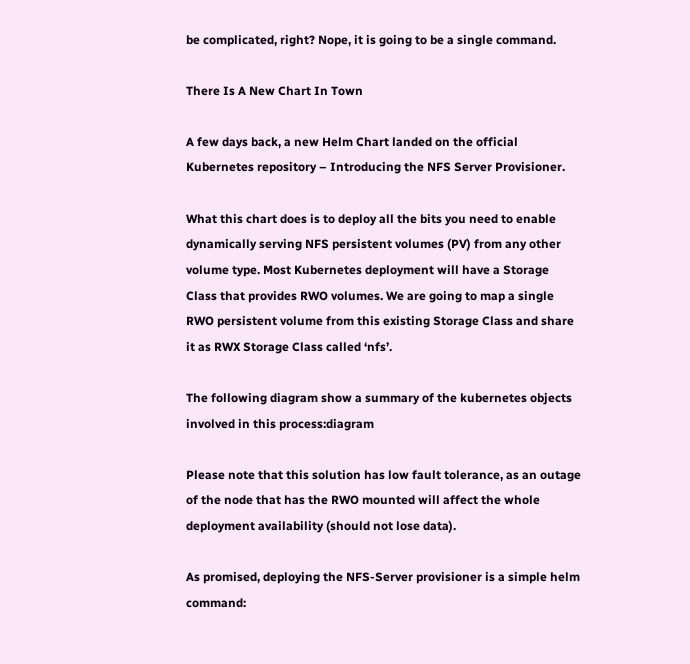be complicated, right? Nope, it is going to be a single command.

There Is A New Chart In Town

A few days back, a new Helm Chart landed on the official Kubernetes repository – Introducing the NFS Server Provisioner.

What this chart does is to deploy all the bits you need to enable dynamically serving NFS persistent volumes (PV) from any other volume type. Most Kubernetes deployment will have a Storage Class that provides RWO volumes. We are going to map a single RWO persistent volume from this existing Storage Class and share it as RWX Storage Class called ‘nfs’.

The following diagram show a summary of the kubernetes objects involved in this process:diagram

Please note that this solution has low fault tolerance, as an outage of the node that has the RWO mounted will affect the whole deployment availability (should not lose data).

As promised, deploying the NFS-Server provisioner is a simple helm command: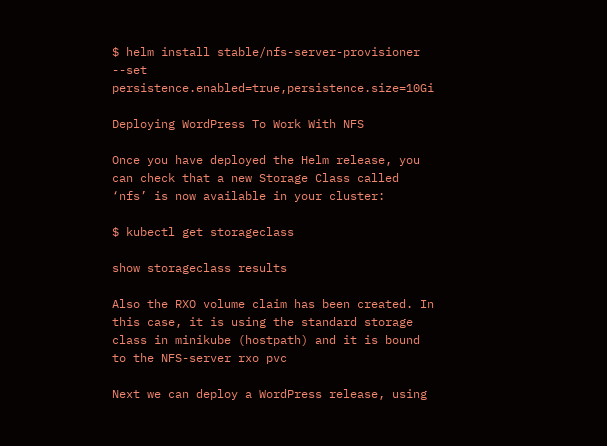$ helm install stable/nfs-server-provisioner --set persistence.enabled=true,persistence.size=10Gi

Deploying WordPress To Work With NFS

Once you have deployed the Helm release, you can check that a new Storage Class called ‘nfs’ is now available in your cluster:

$ kubectl get storageclass

show storageclass results

Also the RXO volume claim has been created. In this case, it is using the standard storage class in minikube (hostpath) and it is bound to the NFS-server rxo pvc

Next we can deploy a WordPress release, using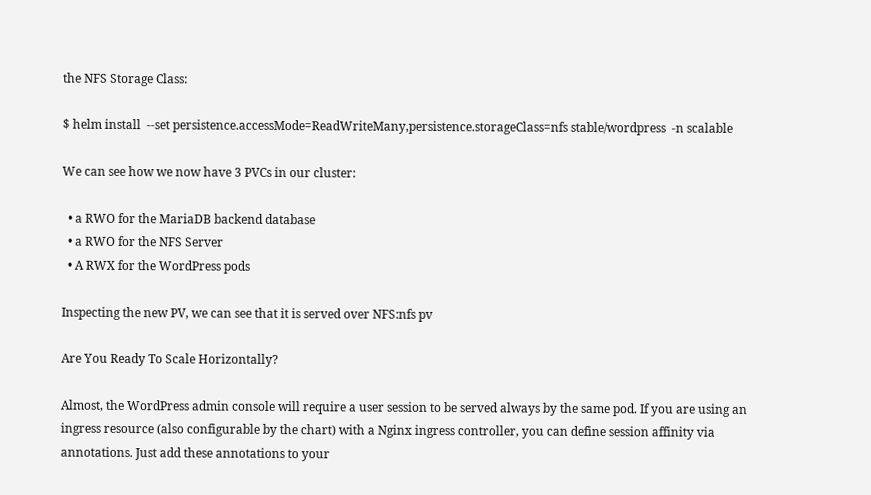the NFS Storage Class:

$ helm install  --set persistence.accessMode=ReadWriteMany,persistence.storageClass=nfs stable/wordpress  -n scalable

We can see how we now have 3 PVCs in our cluster:

  • a RWO for the MariaDB backend database
  • a RWO for the NFS Server
  • A RWX for the WordPress pods

Inspecting the new PV, we can see that it is served over NFS:nfs pv

Are You Ready To Scale Horizontally?

Almost, the WordPress admin console will require a user session to be served always by the same pod. If you are using an ingress resource (also configurable by the chart) with a Nginx ingress controller, you can define session affinity via annotations. Just add these annotations to your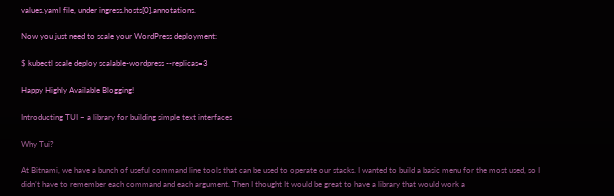values.yaml file, under ingress.hosts[0].annotations.

Now you just need to scale your WordPress deployment:

$ kubectl scale deploy scalable-wordpress --replicas=3

Happy Highly Available Blogging!

Introducting TUI – a library for building simple text interfaces

Why Tui?

At Bitnami, we have a bunch of useful command line tools that can be used to operate our stacks. I wanted to build a basic menu for the most used, so I didn’t have to remember each command and each argument. Then I thought It would be great to have a library that would work a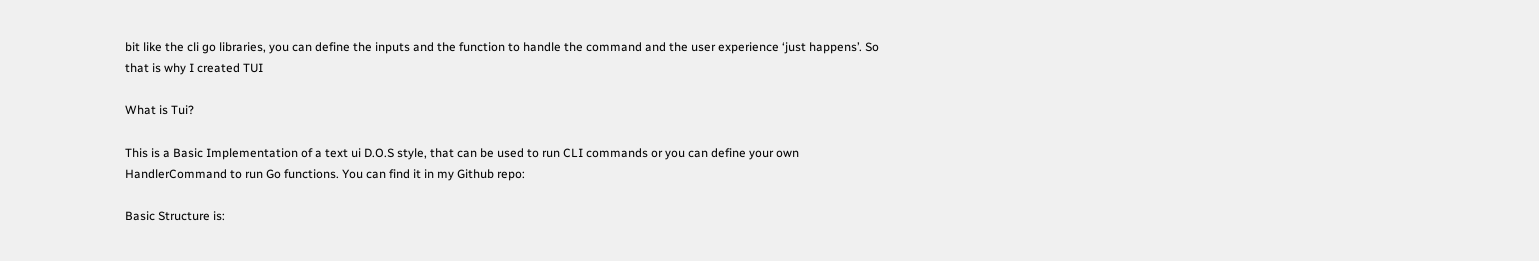bit like the cli go libraries, you can define the inputs and the function to handle the command and the user experience ‘just happens’. So that is why I created TUI

What is Tui?

This is a Basic Implementation of a text ui D.O.S style, that can be used to run CLI commands or you can define your own HandlerCommand to run Go functions. You can find it in my Github repo:

Basic Structure is: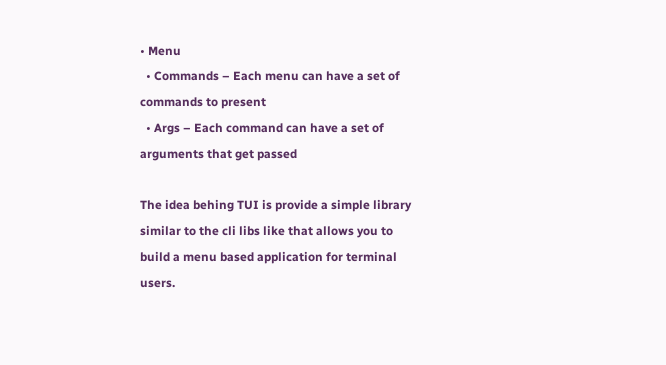• Menu
  • Commands – Each menu can have a set of commands to present
  • Args – Each command can have a set of arguments that get passed

The idea behing TUI is provide a simple library similar to the cli libs like that allows you to build a menu based application for terminal users.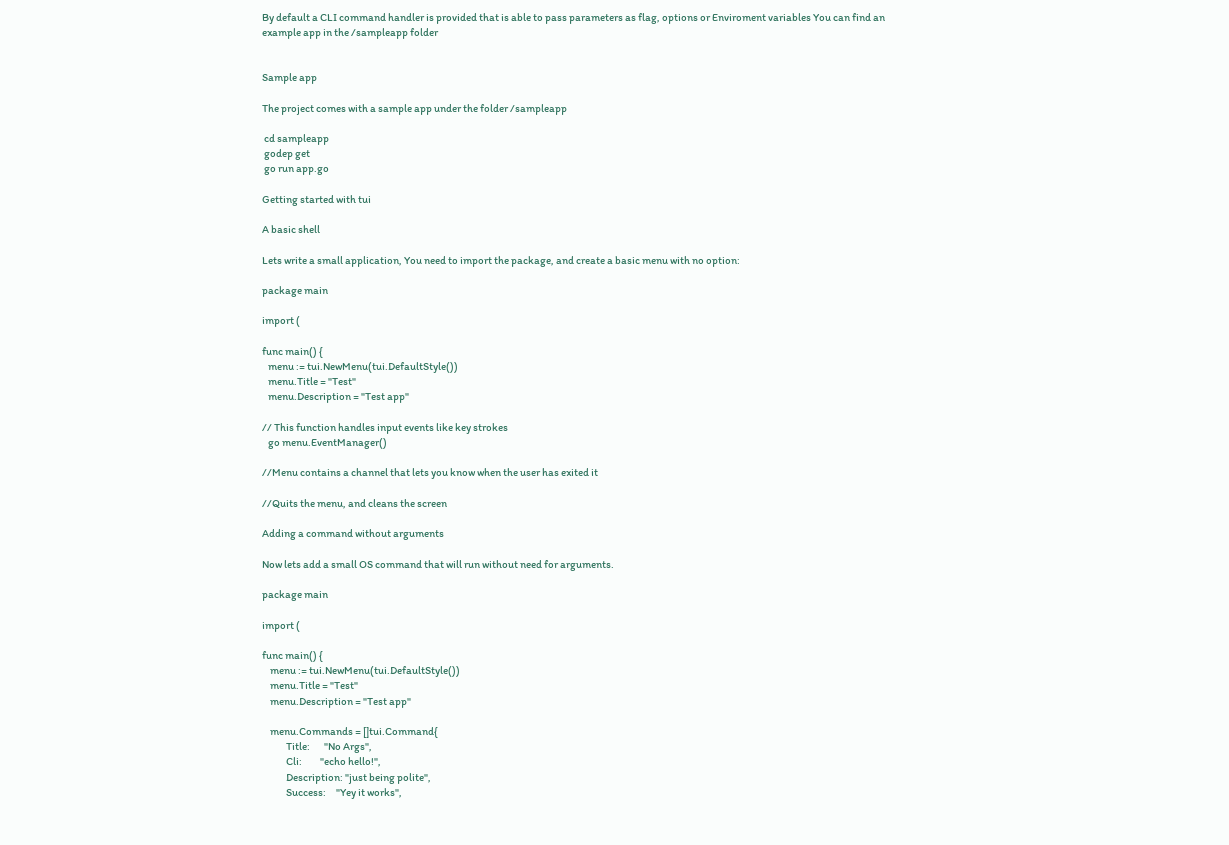By default a CLI command handler is provided that is able to pass parameters as flag, options or Enviroment variables You can find an example app in the /sampleapp folder


Sample app

The project comes with a sample app under the folder /sampleapp

 cd sampleapp
 godep get
 go run app.go

Getting started with tui

A basic shell

Lets write a small application, You need to import the package, and create a basic menu with no option:

package main

import (

func main() {
   menu := tui.NewMenu(tui.DefaultStyle())
   menu.Title = "Test"
   menu.Description = "Test app"

// This function handles input events like key strokes
   go menu.EventManager()

//Menu contains a channel that lets you know when the user has exited it

//Quits the menu, and cleans the screen

Adding a command without arguments

Now lets add a small OS command that will run without need for arguments.

package main

import (

func main() {
    menu := tui.NewMenu(tui.DefaultStyle())
    menu.Title = "Test"
    menu.Description = "Test app"

    menu.Commands = []tui.Command{
            Title:       "No Args",
            Cli:         "echo hello!",
            Description: "just being polite",
            Success:     "Yey it works",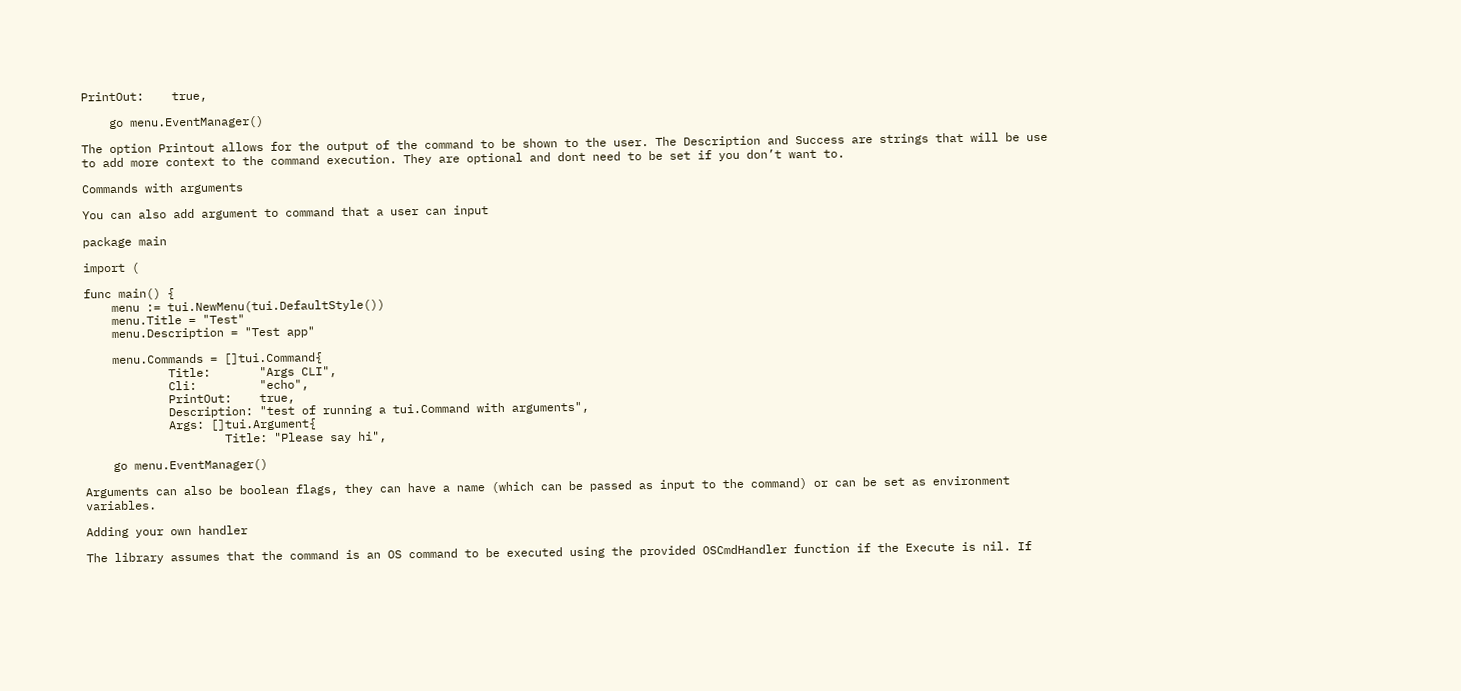PrintOut:    true,

    go menu.EventManager()

The option Printout allows for the output of the command to be shown to the user. The Description and Success are strings that will be use to add more context to the command execution. They are optional and dont need to be set if you don’t want to.

Commands with arguments

You can also add argument to command that a user can input

package main

import (

func main() {
    menu := tui.NewMenu(tui.DefaultStyle())
    menu.Title = "Test"
    menu.Description = "Test app"

    menu.Commands = []tui.Command{
            Title:       "Args CLI",
            Cli:         "echo",
            PrintOut:    true,
            Description: "test of running a tui.Command with arguments",
            Args: []tui.Argument{
                    Title: "Please say hi",

    go menu.EventManager()

Arguments can also be boolean flags, they can have a name (which can be passed as input to the command) or can be set as environment variables.

Adding your own handler

The library assumes that the command is an OS command to be executed using the provided OSCmdHandler function if the Execute is nil. If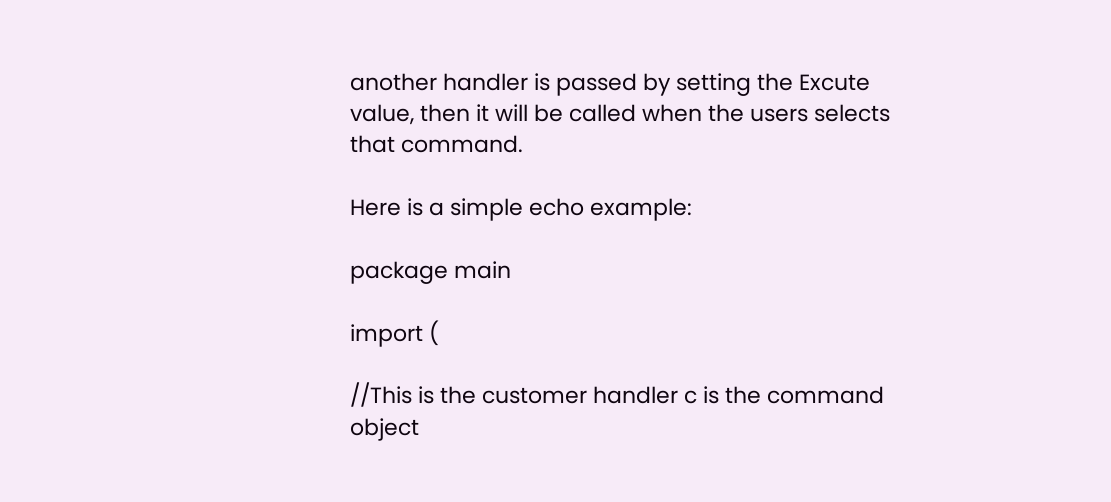another handler is passed by setting the Excute value, then it will be called when the users selects that command.

Here is a simple echo example:

package main

import (

//This is the customer handler c is the command object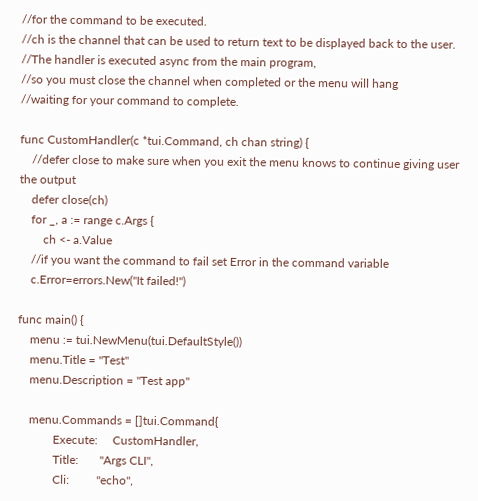//for the command to be executed.
//ch is the channel that can be used to return text to be displayed back to the user.
//The handler is executed async from the main program,
//so you must close the channel when completed or the menu will hang
//waiting for your command to complete.

func CustomHandler(c *tui.Command, ch chan string) {
    //defer close to make sure when you exit the menu knows to continue giving user the output
    defer close(ch)
    for _, a := range c.Args {
        ch <- a.Value
    //if you want the command to fail set Error in the command variable
    c.Error=errors.New("It failed!")

func main() {
    menu := tui.NewMenu(tui.DefaultStyle())
    menu.Title = "Test"
    menu.Description = "Test app"

    menu.Commands = []tui.Command{
            Execute:     CustomHandler,
            Title:       "Args CLI",
            Cli:         "echo",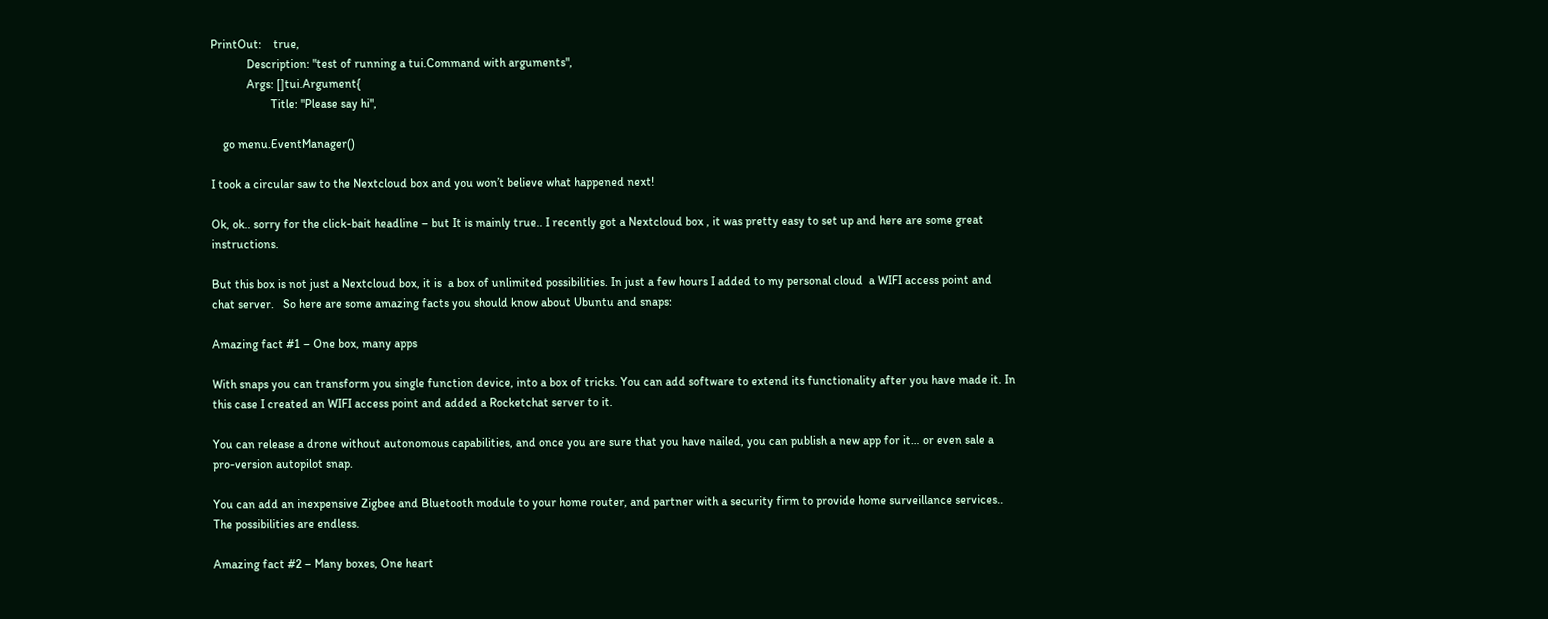PrintOut:    true,
            Description: "test of running a tui.Command with arguments",
            Args: []tui.Argument{
                    Title: "Please say hi",

    go menu.EventManager()

I took a circular saw to the Nextcloud box and you won’t believe what happened next!

Ok, ok.. sorry for the click-bait headline – but It is mainly true.. I recently got a Nextcloud box , it was pretty easy to set up and here are some great instructions.

But this box is not just a Nextcloud box, it is  a box of unlimited possibilities. In just a few hours I added to my personal cloud  a WIFI access point and  chat server.   So here are some amazing facts you should know about Ubuntu and snaps:

Amazing fact #1 – One box, many apps

With snaps you can transform you single function device, into a box of tricks. You can add software to extend its functionality after you have made it. In this case I created an WIFI access point and added a Rocketchat server to it.

You can release a drone without autonomous capabilities, and once you are sure that you have nailed, you can publish a new app for it… or even sale a pro-version autopilot snap.

You can add an inexpensive Zigbee and Bluetooth module to your home router, and partner with a security firm to provide home surveillance services.. The possibilities are endless.

Amazing fact #2 – Many boxes, One heart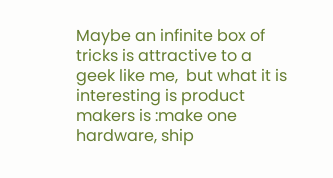Maybe an infinite box of tricks is attractive to a geek like me,  but what it is interesting is product makers is :make one hardware, ship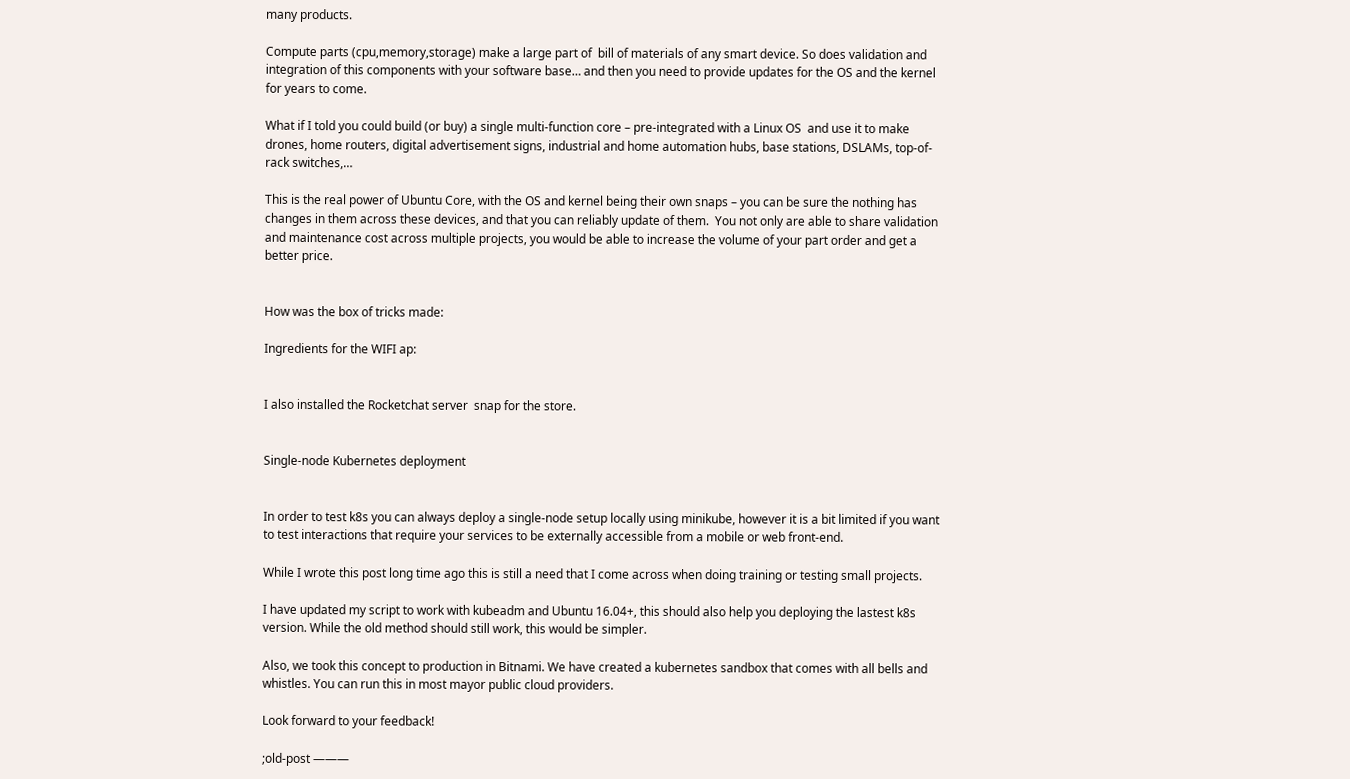many products.

Compute parts (cpu,memory,storage) make a large part of  bill of materials of any smart device. So does validation and integration of this components with your software base… and then you need to provide updates for the OS and the kernel for years to come.

What if I told you could build (or buy) a single multi-function core – pre-integrated with a Linux OS  and use it to make drones, home routers, digital advertisement signs, industrial and home automation hubs, base stations, DSLAMs, top-of-rack switches,…

This is the real power of Ubuntu Core, with the OS and kernel being their own snaps – you can be sure the nothing has changes in them across these devices, and that you can reliably update of them.  You not only are able to share validation and maintenance cost across multiple projects, you would be able to increase the volume of your part order and get a better price.


How was the box of tricks made:

Ingredients for the WIFI ap:


I also installed the Rocketchat server  snap for the store.


Single-node Kubernetes deployment


In order to test k8s you can always deploy a single-node setup locally using minikube, however it is a bit limited if you want to test interactions that require your services to be externally accessible from a mobile or web front-end.

While I wrote this post long time ago this is still a need that I come across when doing training or testing small projects.

I have updated my script to work with kubeadm and Ubuntu 16.04+, this should also help you deploying the lastest k8s version. While the old method should still work, this would be simpler.

Also, we took this concept to production in Bitnami. We have created a kubernetes sandbox that comes with all bells and whistles. You can run this in most mayor public cloud providers.

Look forward to your feedback!

;old-post ———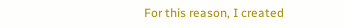For this reason, I created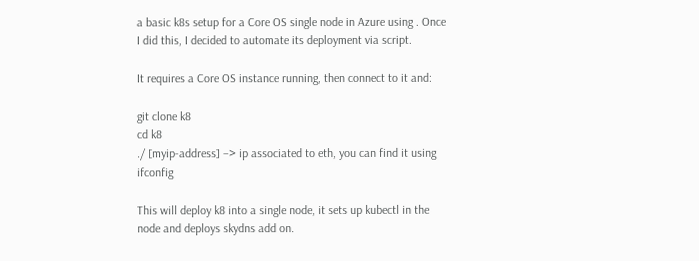a basic k8s setup for a Core OS single node in Azure using . Once I did this, I decided to automate its deployment via script.

It requires a Core OS instance running, then connect to it and:

git clone k8
cd k8
./ [myip-address] –> ip associated to eth, you can find it using ifconfig

This will deploy k8 into a single node, it sets up kubectl in the node and deploys skydns add on.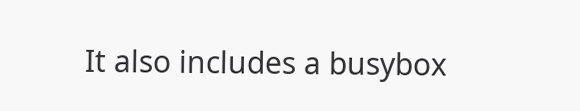It also includes a busybox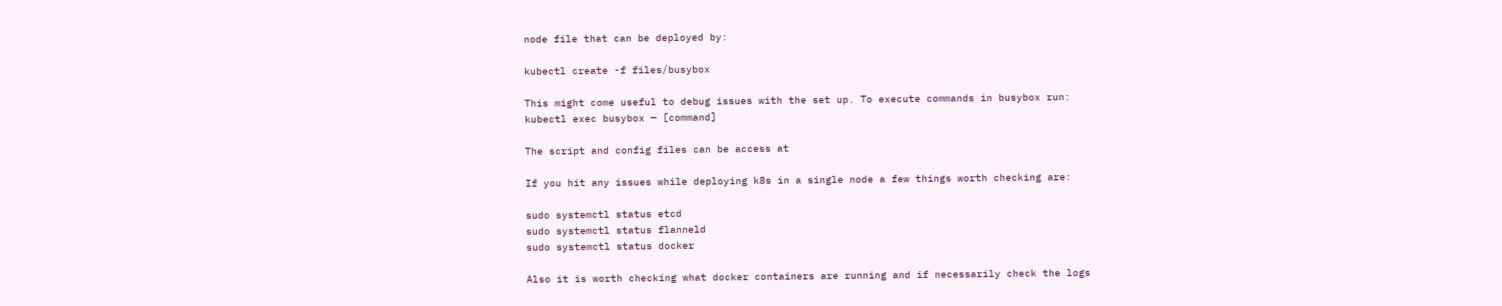node file that can be deployed by:

kubectl create -f files/busybox

This might come useful to debug issues with the set up. To execute commands in busybox run:
kubectl exec busybox — [command]

The script and config files can be access at

If you hit any issues while deploying k8s in a single node a few things worth checking are:

sudo systemctl status etcd
sudo systemctl status flanneld
sudo systemctl status docker

Also it is worth checking what docker containers are running and if necessarily check the logs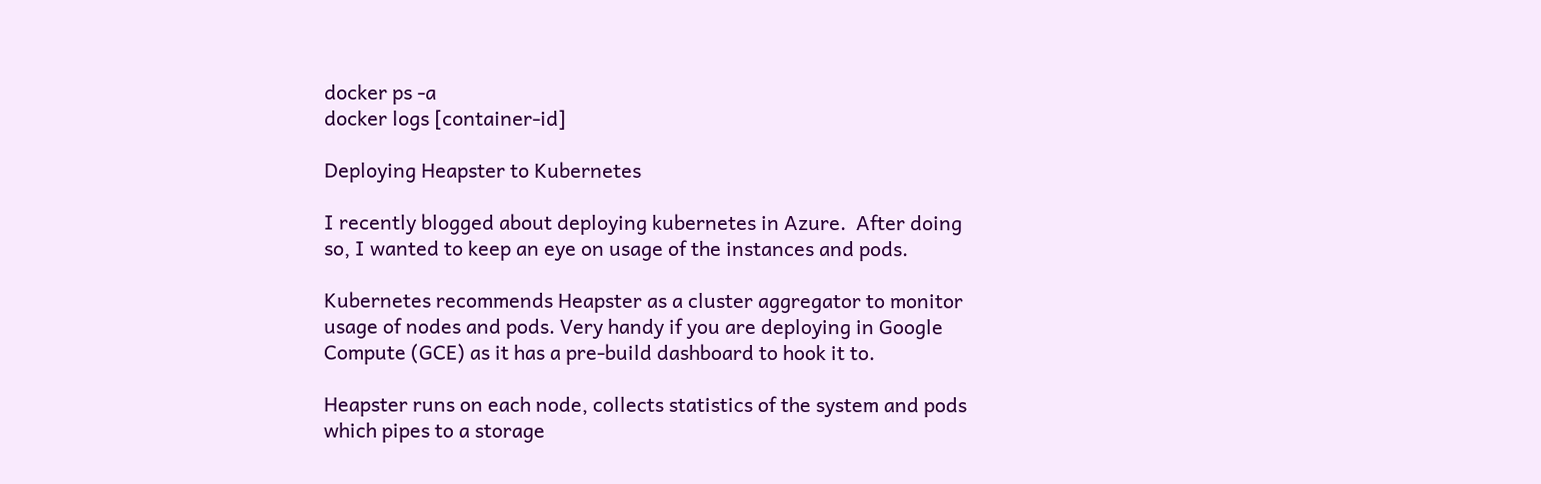docker ps -a
docker logs [container-id]

Deploying Heapster to Kubernetes

I recently blogged about deploying kubernetes in Azure.  After doing so, I wanted to keep an eye on usage of the instances and pods.

Kubernetes recommends Heapster as a cluster aggregator to monitor usage of nodes and pods. Very handy if you are deploying in Google Compute (GCE) as it has a pre-build dashboard to hook it to.

Heapster runs on each node, collects statistics of the system and pods which pipes to a storage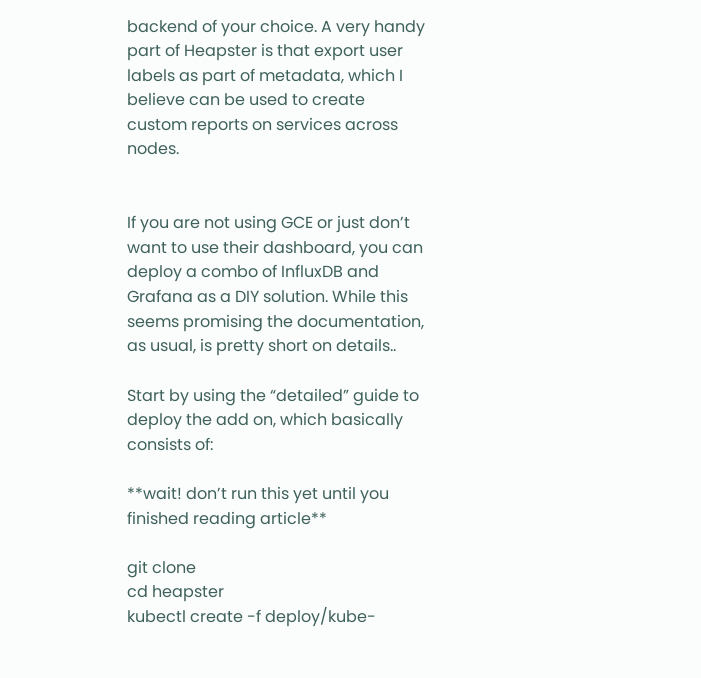backend of your choice. A very handy part of Heapster is that export user labels as part of metadata, which I believe can be used to create custom reports on services across nodes.


If you are not using GCE or just don’t want to use their dashboard, you can deploy a combo of InfluxDB and Grafana as a DIY solution. While this seems promising the documentation, as usual, is pretty short on details..

Start by using the “detailed” guide to deploy the add on, which basically consists of:

**wait! don’t run this yet until you finished reading article**

git clone
cd heapster
kubectl create -f deploy/kube-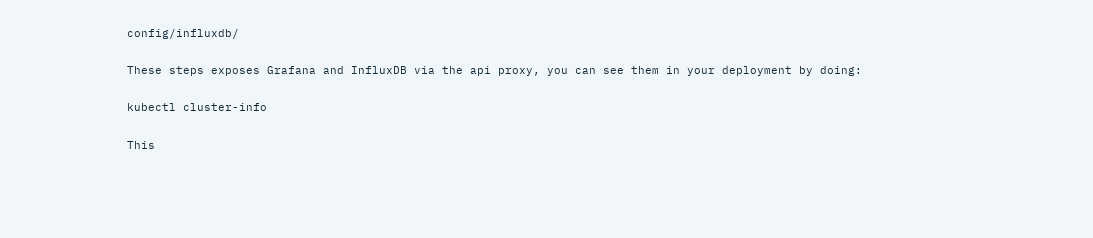config/influxdb/

These steps exposes Grafana and InfluxDB via the api proxy, you can see them in your deployment by doing:

kubectl cluster-info

This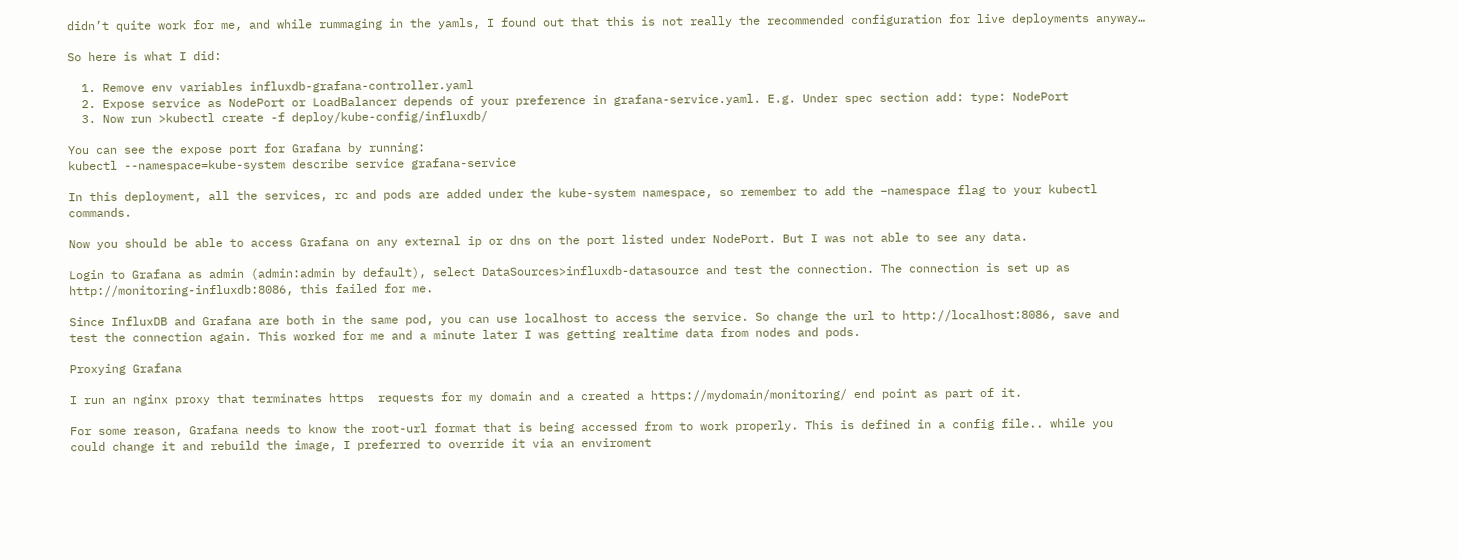didn’t quite work for me, and while rummaging in the yamls, I found out that this is not really the recommended configuration for live deployments anyway…

So here is what I did:

  1. Remove env variables influxdb-grafana-controller.yaml
  2. Expose service as NodePort or LoadBalancer depends of your preference in grafana-service.yaml. E.g. Under spec section add: type: NodePort
  3. Now run >kubectl create -f deploy/kube-config/influxdb/

You can see the expose port for Grafana by running:
kubectl --namespace=kube-system describe service grafana-service

In this deployment, all the services, rc and pods are added under the kube-system namespace, so remember to add the –namespace flag to your kubectl commands.

Now you should be able to access Grafana on any external ip or dns on the port listed under NodePort. But I was not able to see any data.

Login to Grafana as admin (admin:admin by default), select DataSources>influxdb-datasource and test the connection. The connection is set up as http://monitoring-influxdb:8086, this failed for me.

Since InfluxDB and Grafana are both in the same pod, you can use localhost to access the service. So change the url to http://localhost:8086, save and test the connection again. This worked for me and a minute later I was getting realtime data from nodes and pods.

Proxying Grafana

I run an nginx proxy that terminates https  requests for my domain and a created a https://mydomain/monitoring/ end point as part of it.

For some reason, Grafana needs to know the root-url format that is being accessed from to work properly. This is defined in a config file.. while you could change it and rebuild the image, I preferred to override it via an enviroment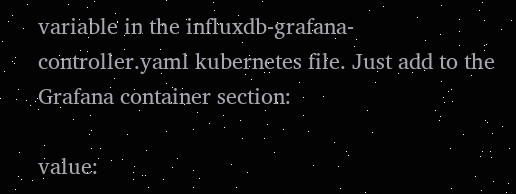variable in the influxdb-grafana-controller.yaml kubernetes file. Just add to the Grafana container section:

value: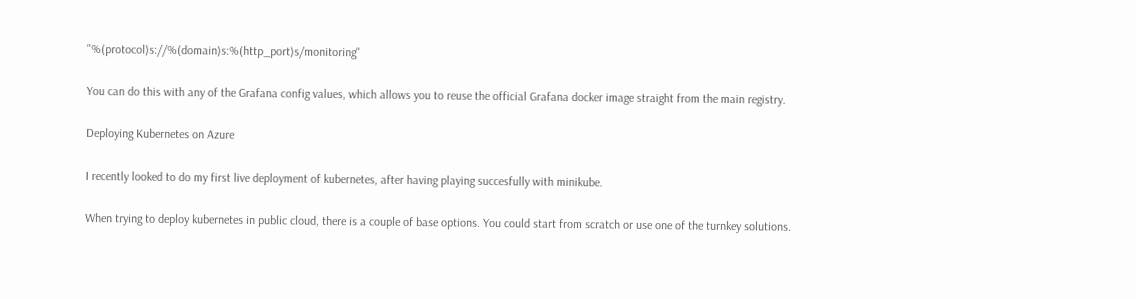"%(protocol)s://%(domain)s:%(http_port)s/monitoring"

You can do this with any of the Grafana config values, which allows you to reuse the official Grafana docker image straight from the main registry.

Deploying Kubernetes on Azure

I recently looked to do my first live deployment of kubernetes, after having playing succesfully with minikube.

When trying to deploy kubernetes in public cloud, there is a couple of base options. You could start from scratch or use one of the turnkey solutions.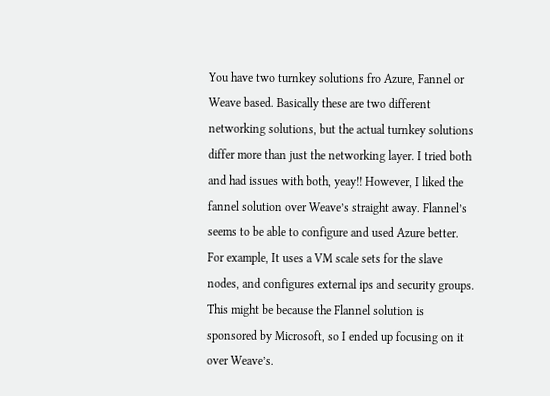You have two turnkey solutions fro Azure, Fannel or Weave based. Basically these are two different networking solutions, but the actual turnkey solutions differ more than just the networking layer. I tried both and had issues with both, yeay!! However, I liked the fannel solution over Weave’s straight away. Flannel’s seems to be able to configure and used Azure better. For example, It uses a VM scale sets for the slave nodes, and configures external ips and security groups. This might be because the Flannel solution is sponsored by Microsoft, so I ended up focusing on it over Weave’s.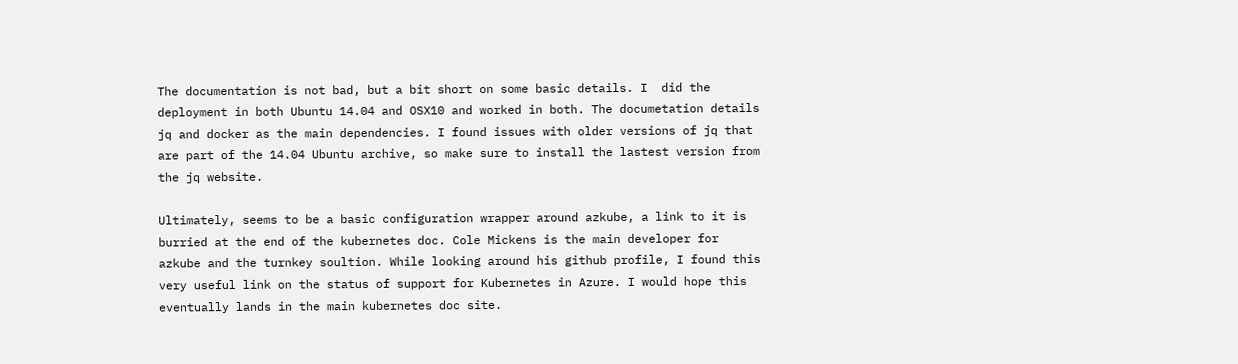The documentation is not bad, but a bit short on some basic details. I  did the deployment in both Ubuntu 14.04 and OSX10 and worked in both. The documetation details jq and docker as the main dependencies. I found issues with older versions of jq that are part of the 14.04 Ubuntu archive, so make sure to install the lastest version from the jq website.

Ultimately, seems to be a basic configuration wrapper around azkube, a link to it is burried at the end of the kubernetes doc. Cole Mickens is the main developer for azkube and the turnkey soultion. While looking around his github profile, I found this very useful link on the status of support for Kubernetes in Azure. I would hope this eventually lands in the main kubernetes doc site.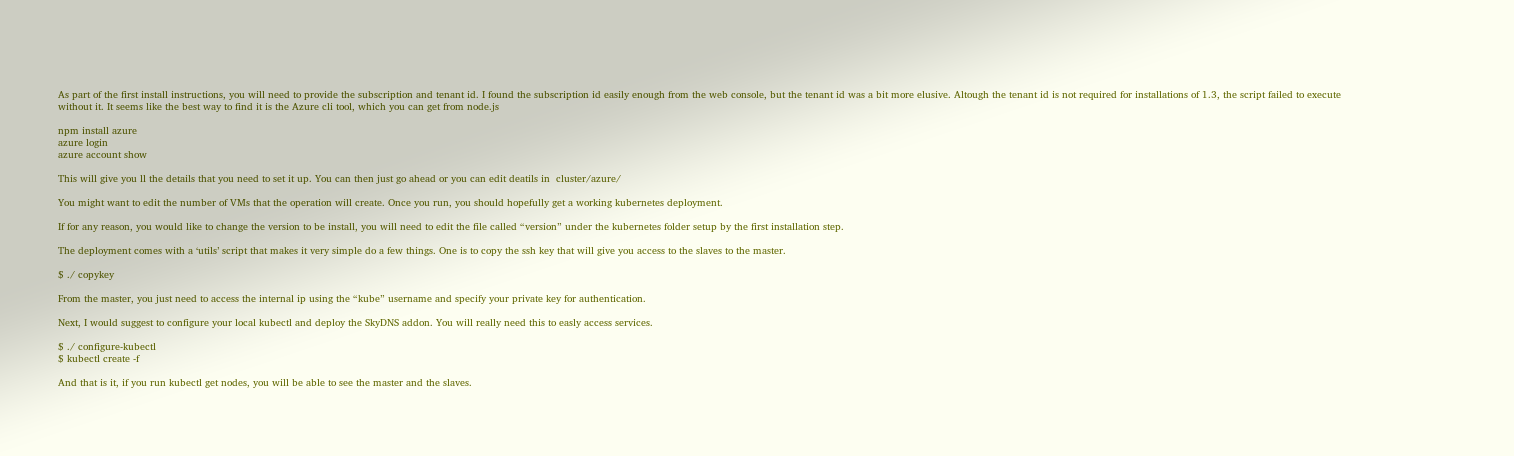As part of the first install instructions, you will need to provide the subscription and tenant id. I found the subscription id easily enough from the web console, but the tenant id was a bit more elusive. Altough the tenant id is not required for installations of 1.3, the script failed to execute without it. It seems like the best way to find it is the Azure cli tool, which you can get from node.js

npm install azure
azure login
azure account show

This will give you ll the details that you need to set it up. You can then just go ahead or you can edit deatils in  cluster/azure/

You might want to edit the number of VMs that the operation will create. Once you run, you should hopefully get a working kubernetes deployment.

If for any reason, you would like to change the version to be install, you will need to edit the file called “version” under the kubernetes folder setup by the first installation step.

The deployment comes with a ‘utils’ script that makes it very simple do a few things. One is to copy the ssh key that will give you access to the slaves to the master.

$ ./ copykey

From the master, you just need to access the internal ip using the “kube” username and specify your private key for authentication.

Next, I would suggest to configure your local kubectl and deploy the SkyDNS addon. You will really need this to easly access services.

$ ./ configure-kubectl
$ kubectl create -f

And that is it, if you run kubectl get nodes, you will be able to see the master and the slaves.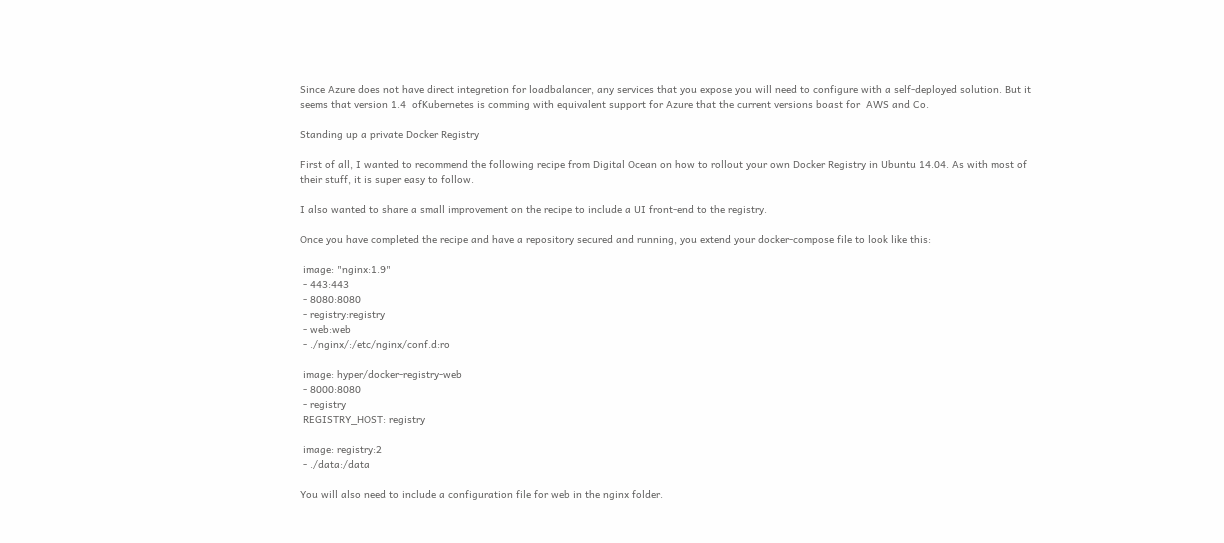Since Azure does not have direct integretion for loadbalancer, any services that you expose you will need to configure with a self-deployed solution. But it seems that version 1.4  ofKubernetes is comming with equivalent support for Azure that the current versions boast for  AWS and Co.

Standing up a private Docker Registry

First of all, I wanted to recommend the following recipe from Digital Ocean on how to rollout your own Docker Registry in Ubuntu 14.04. As with most of their stuff, it is super easy to follow.

I also wanted to share a small improvement on the recipe to include a UI front-end to the registry.

Once you have completed the recipe and have a repository secured and running, you extend your docker-compose file to look like this:

 image: "nginx:1.9"
 - 443:443
 - 8080:8080
 - registry:registry
 - web:web
 - ./nginx/:/etc/nginx/conf.d:ro

 image: hyper/docker-registry-web
 - 8000:8080
 - registry
 REGISTRY_HOST: registry

 image: registry:2
 - ./data:/data

You will also need to include a configuration file for web in the nginx folder.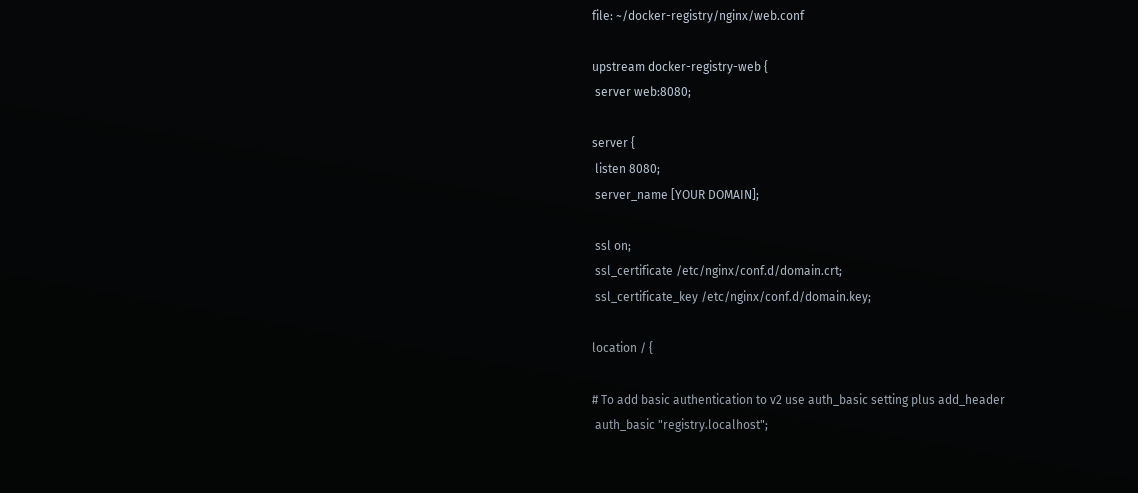file: ~/docker-registry/nginx/web.conf

upstream docker-registry-web {
 server web:8080;

server {
 listen 8080;
 server_name [YOUR DOMAIN];

 ssl on;
 ssl_certificate /etc/nginx/conf.d/domain.crt;
 ssl_certificate_key /etc/nginx/conf.d/domain.key;

location / {

# To add basic authentication to v2 use auth_basic setting plus add_header
 auth_basic "registry.localhost";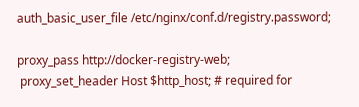auth_basic_user_file /etc/nginx/conf.d/registry.password;

proxy_pass http://docker-registry-web;
 proxy_set_header Host $http_host; # required for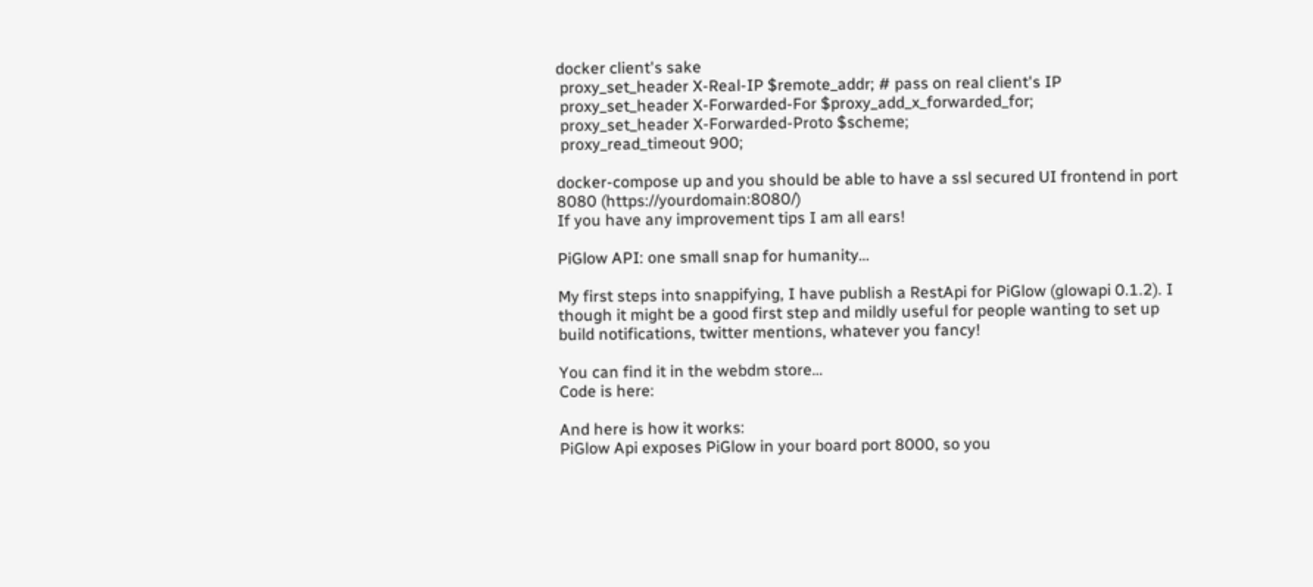docker client's sake
 proxy_set_header X-Real-IP $remote_addr; # pass on real client's IP
 proxy_set_header X-Forwarded-For $proxy_add_x_forwarded_for;
 proxy_set_header X-Forwarded-Proto $scheme;
 proxy_read_timeout 900;

docker-compose up and you should be able to have a ssl secured UI frontend in port 8080 (https://yourdomain:8080/)
If you have any improvement tips I am all ears!

PiGlow API: one small snap for humanity…

My first steps into snappifying, I have publish a RestApi for PiGlow (glowapi 0.1.2). I though it might be a good first step and mildly useful for people wanting to set up build notifications, twitter mentions, whatever you fancy!

You can find it in the webdm store…
Code is here:

And here is how it works:
PiGlow Api exposes PiGlow in your board port 8000, so you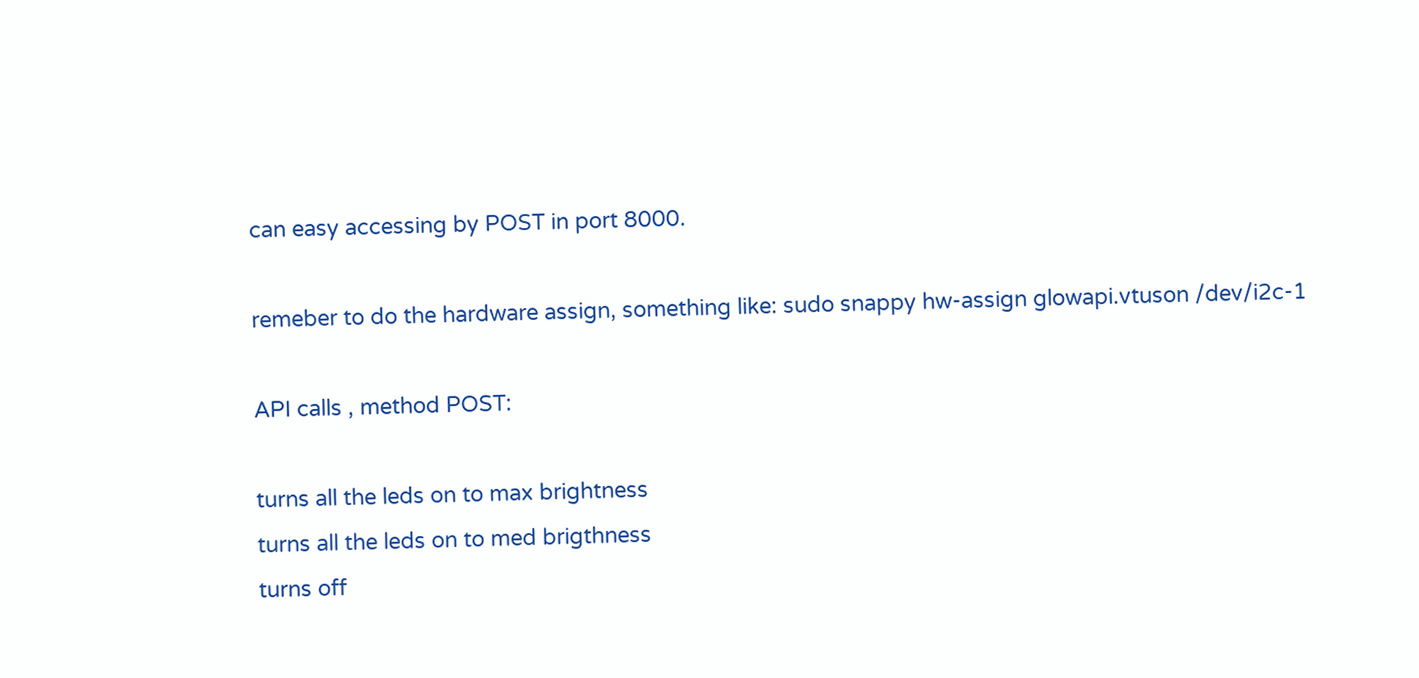can easy accessing by POST in port 8000.

remeber to do the hardware assign, something like: sudo snappy hw-assign glowapi.vtuson /dev/i2c-1

API calls , method POST:

turns all the leds on to max brightness
turns all the leds on to med brigthness
turns off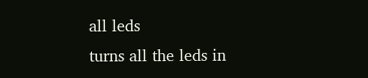all leds
turns all the leds in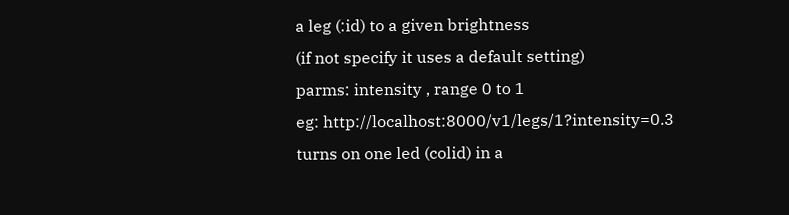a leg (:id) to a given brightness
(if not specify it uses a default setting)
parms: intensity , range 0 to 1
eg: http://localhost:8000/v1/legs/1?intensity=0.3
turns on one led (colid) in a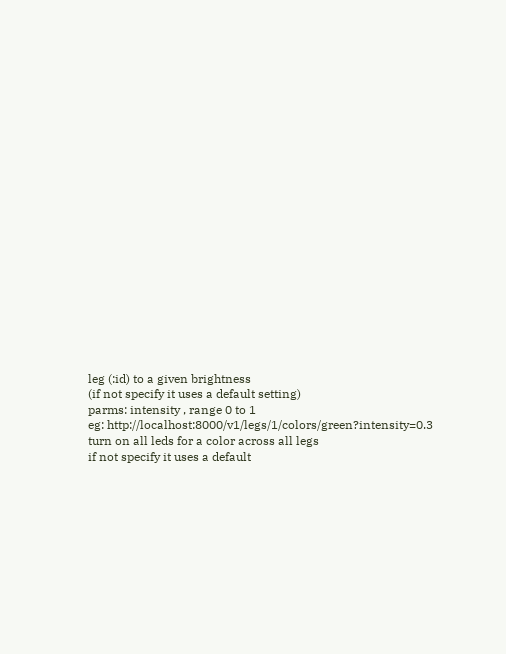leg (:id) to a given brightness
(if not specify it uses a default setting)
parms: intensity , range 0 to 1
eg: http://localhost:8000/v1/legs/1/colors/green?intensity=0.3
turn on all leds for a color across all legs
if not specify it uses a default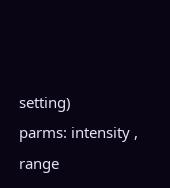setting)
parms: intensity , range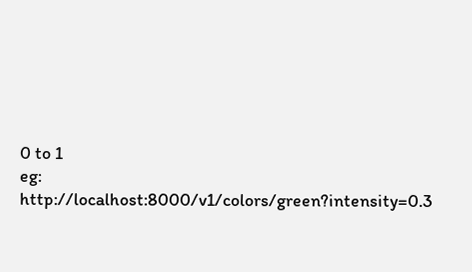0 to 1
eg: http://localhost:8000/v1/colors/green?intensity=0.3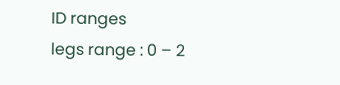ID ranges
legs range : 0 – 2